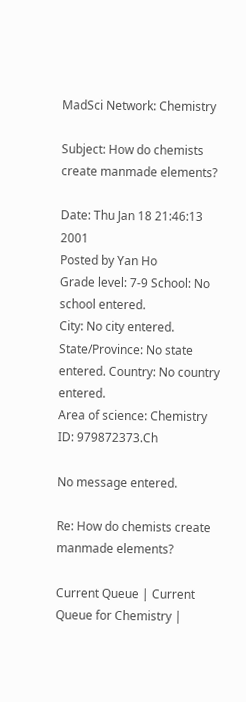MadSci Network: Chemistry

Subject: How do chemists create manmade elements?

Date: Thu Jan 18 21:46:13 2001
Posted by Yan Ho
Grade level: 7-9 School: No school entered.
City: No city entered. State/Province: No state entered. Country: No country entered.
Area of science: Chemistry
ID: 979872373.Ch

No message entered.

Re: How do chemists create manmade elements?

Current Queue | Current Queue for Chemistry |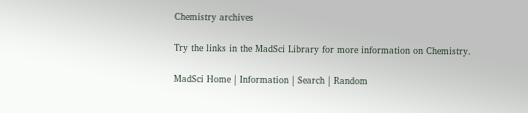Chemistry archives

Try the links in the MadSci Library for more information on Chemistry.

MadSci Home | Information | Search | Random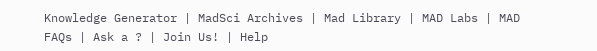Knowledge Generator | MadSci Archives | Mad Library | MAD Labs | MAD FAQs | Ask a ? | Join Us! | Help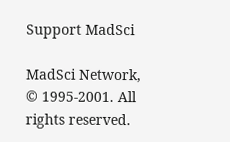Support MadSci

MadSci Network,
© 1995-2001. All rights reserved.